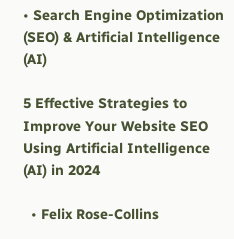• Search Engine Optimization (SEO) & Artificial Intelligence (AI)

5 Effective Strategies to Improve Your Website SEO Using Artificial Intelligence (AI) in 2024

  • Felix Rose-Collins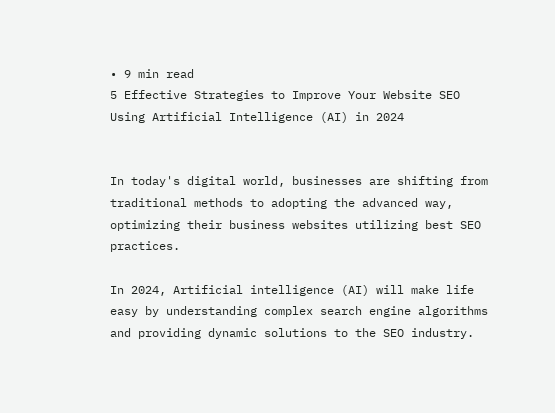• 9 min read
5 Effective Strategies to Improve Your Website SEO Using Artificial Intelligence (AI) in 2024


In today's digital world, businesses are shifting from traditional methods to adopting the advanced way, optimizing their business websites utilizing best SEO practices.

In 2024, Artificial intelligence (AI) will make life easy by understanding complex search engine algorithms and providing dynamic solutions to the SEO industry.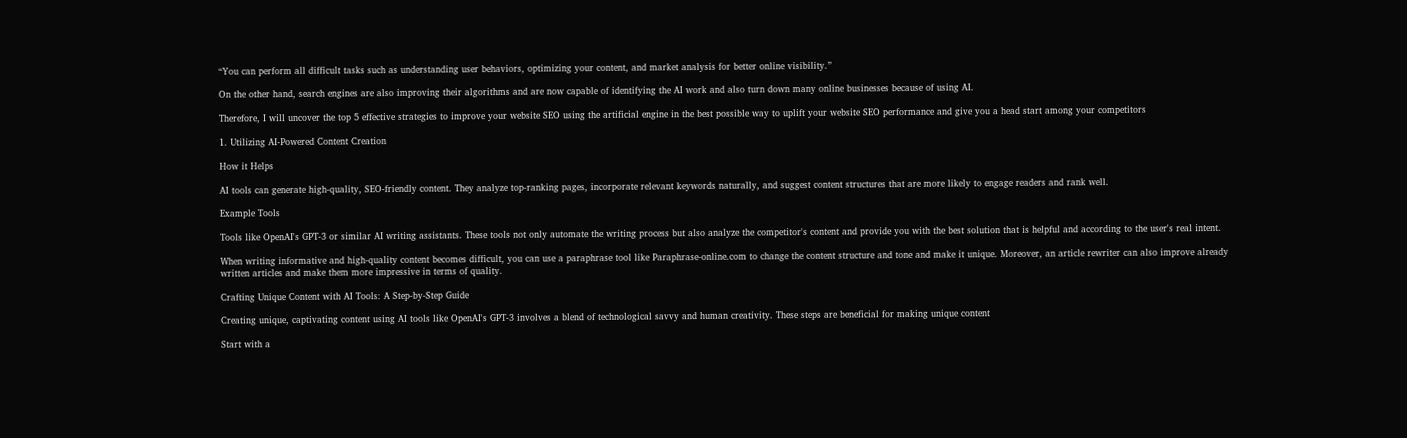“You can perform all difficult tasks such as understanding user behaviors, optimizing your content, and market analysis for better online visibility.”

On the other hand, search engines are also improving their algorithms and are now capable of identifying the AI work and also turn down many online businesses because of using AI.

Therefore, I will uncover the top 5 effective strategies to improve your website SEO using the artificial engine in the best possible way to uplift your website SEO performance and give you a head start among your competitors

1. Utilizing AI-Powered Content Creation

How it Helps

AI tools can generate high-quality, SEO-friendly content. They analyze top-ranking pages, incorporate relevant keywords naturally, and suggest content structures that are more likely to engage readers and rank well.

Example Tools

Tools like OpenAI's GPT-3 or similar AI writing assistants. These tools not only automate the writing process but also analyze the competitor's content and provide you with the best solution that is helpful and according to the user's real intent.

When writing informative and high-quality content becomes difficult, you can use a paraphrase tool like Paraphrase-online.com to change the content structure and tone and make it unique. Moreover, an article rewriter can also improve already written articles and make them more impressive in terms of quality.

Crafting Unique Content with AI Tools: A Step-by-Step Guide

Creating unique, captivating content using AI tools like OpenAI's GPT-3 involves a blend of technological savvy and human creativity. These steps are beneficial for making unique content

Start with a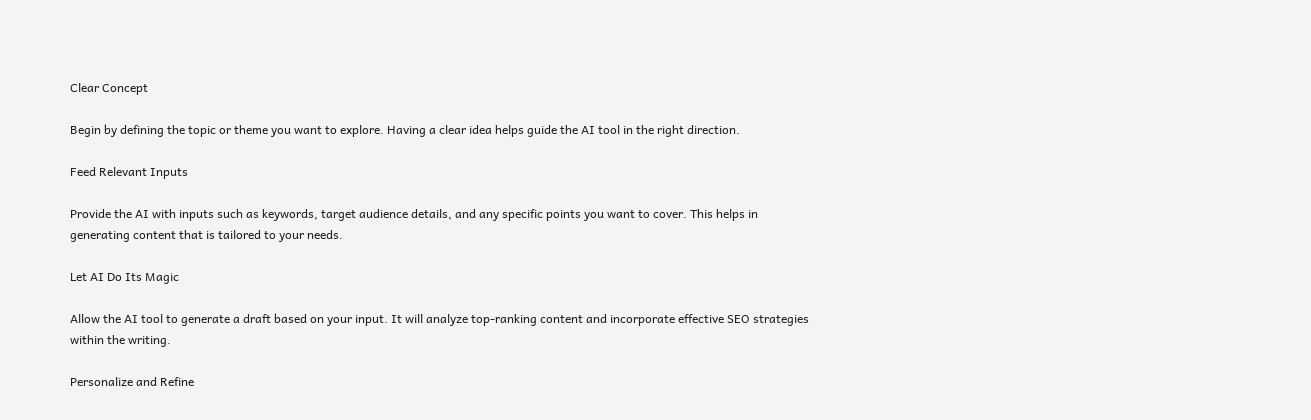Clear Concept

Begin by defining the topic or theme you want to explore. Having a clear idea helps guide the AI tool in the right direction.

Feed Relevant Inputs

Provide the AI with inputs such as keywords, target audience details, and any specific points you want to cover. This helps in generating content that is tailored to your needs.

Let AI Do Its Magic

Allow the AI tool to generate a draft based on your input. It will analyze top-ranking content and incorporate effective SEO strategies within the writing.

Personalize and Refine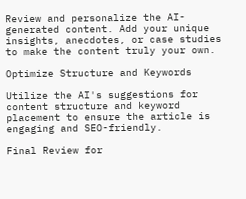Review and personalize the AI-generated content. Add your unique insights, anecdotes, or case studies to make the content truly your own.

Optimize Structure and Keywords

Utilize the AI's suggestions for content structure and keyword placement to ensure the article is engaging and SEO-friendly.

Final Review for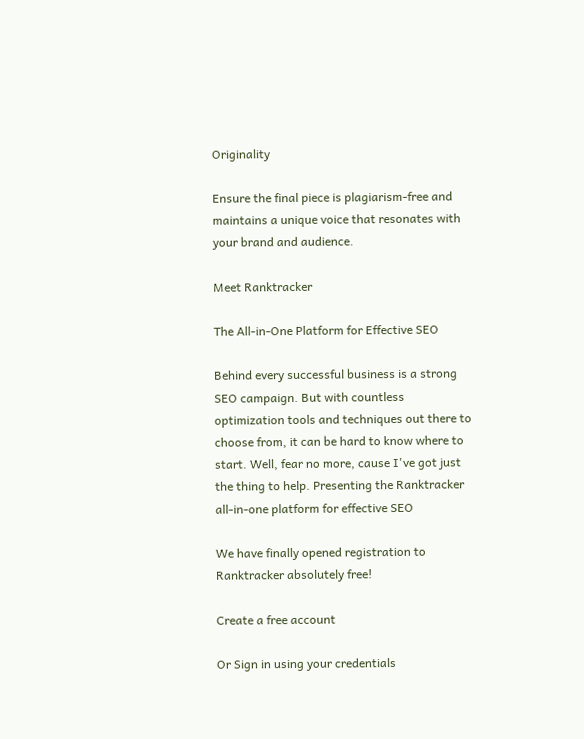Originality

Ensure the final piece is plagiarism-free and maintains a unique voice that resonates with your brand and audience.

Meet Ranktracker

The All-in-One Platform for Effective SEO

Behind every successful business is a strong SEO campaign. But with countless optimization tools and techniques out there to choose from, it can be hard to know where to start. Well, fear no more, cause I've got just the thing to help. Presenting the Ranktracker all-in-one platform for effective SEO

We have finally opened registration to Ranktracker absolutely free!

Create a free account

Or Sign in using your credentials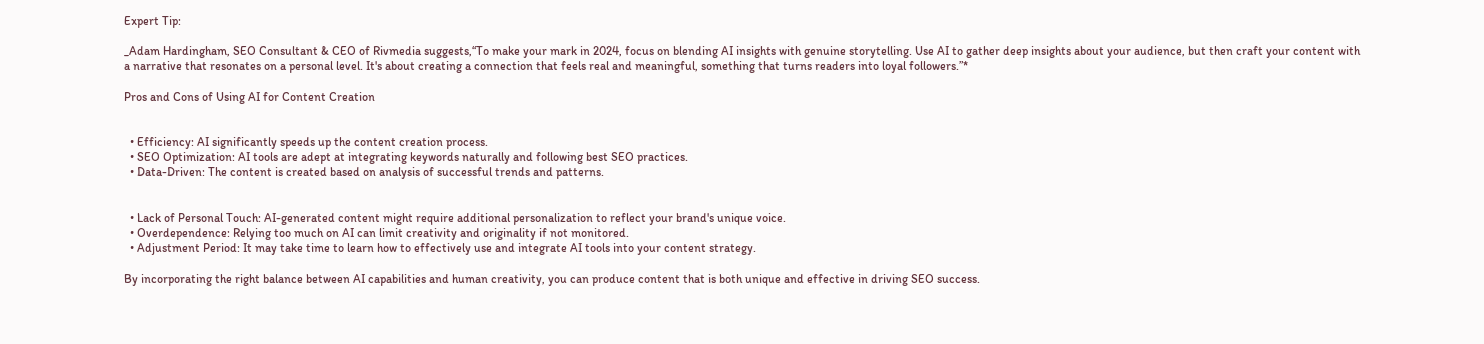Expert Tip:

_Adam Hardingham, SEO Consultant & CEO of Rivmedia suggests,“To make your mark in 2024, focus on blending AI insights with genuine storytelling. Use AI to gather deep insights about your audience, but then craft your content with a narrative that resonates on a personal level. It's about creating a connection that feels real and meaningful, something that turns readers into loyal followers.”*

Pros and Cons of Using AI for Content Creation


  • Efficiency: AI significantly speeds up the content creation process.
  • SEO Optimization: AI tools are adept at integrating keywords naturally and following best SEO practices.
  • Data-Driven: The content is created based on analysis of successful trends and patterns.


  • Lack of Personal Touch: AI-generated content might require additional personalization to reflect your brand's unique voice.
  • Overdependence: Relying too much on AI can limit creativity and originality if not monitored.
  • Adjustment Period: It may take time to learn how to effectively use and integrate AI tools into your content strategy.

By incorporating the right balance between AI capabilities and human creativity, you can produce content that is both unique and effective in driving SEO success.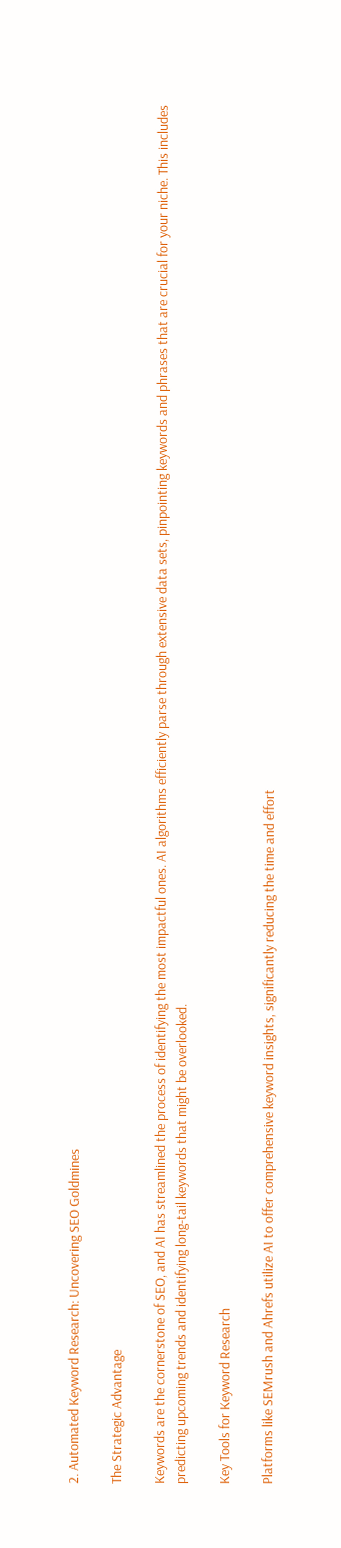2. Automated Keyword Research: Uncovering SEO Goldmines

The Strategic Advantage

Keywords are the cornerstone of SEO, and AI has streamlined the process of identifying the most impactful ones. AI algorithms efficiently parse through extensive data sets, pinpointing keywords and phrases that are crucial for your niche. This includes predicting upcoming trends and identifying long-tail keywords that might be overlooked.

Key Tools for Keyword Research

Platforms like SEMrush and Ahrefs utilize AI to offer comprehensive keyword insights, significantly reducing the time and effort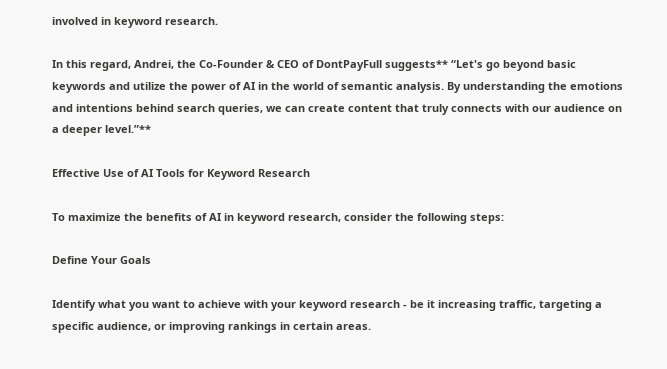involved in keyword research.

In this regard, Andrei, the Co-Founder & CEO of DontPayFull suggests** “Let's go beyond basic keywords and utilize the power of AI in the world of semantic analysis. By understanding the emotions and intentions behind search queries, we can create content that truly connects with our audience on a deeper level.”**

Effective Use of AI Tools for Keyword Research

To maximize the benefits of AI in keyword research, consider the following steps:

Define Your Goals

Identify what you want to achieve with your keyword research - be it increasing traffic, targeting a specific audience, or improving rankings in certain areas.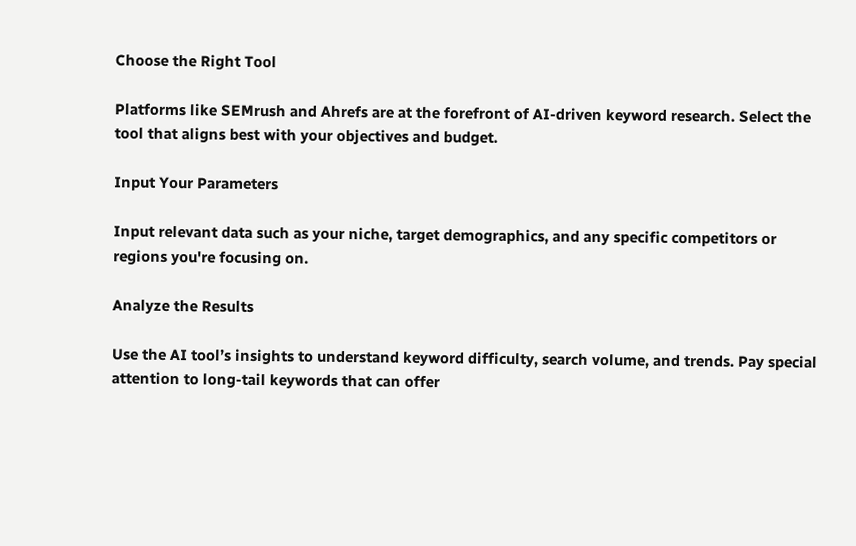Choose the Right Tool

Platforms like SEMrush and Ahrefs are at the forefront of AI-driven keyword research. Select the tool that aligns best with your objectives and budget.

Input Your Parameters

Input relevant data such as your niche, target demographics, and any specific competitors or regions you're focusing on.

Analyze the Results

Use the AI tool’s insights to understand keyword difficulty, search volume, and trends. Pay special attention to long-tail keywords that can offer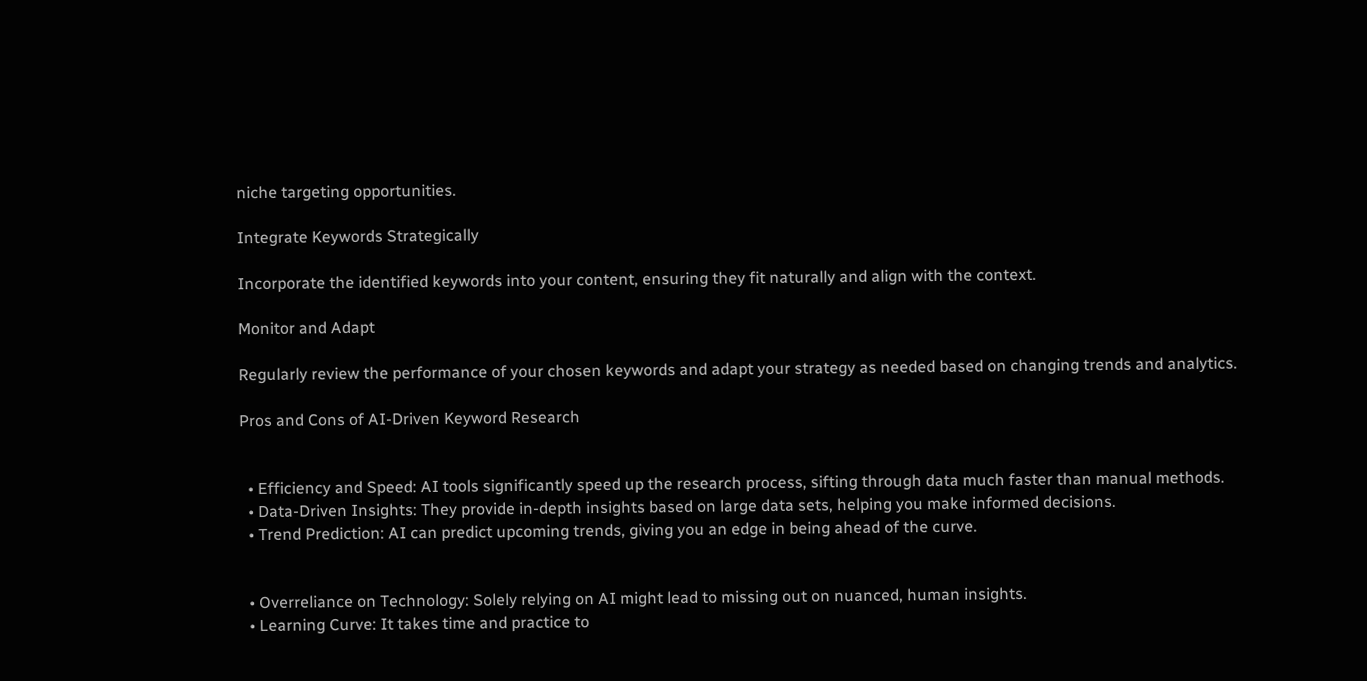niche targeting opportunities.

Integrate Keywords Strategically

Incorporate the identified keywords into your content, ensuring they fit naturally and align with the context.

Monitor and Adapt

Regularly review the performance of your chosen keywords and adapt your strategy as needed based on changing trends and analytics.

Pros and Cons of AI-Driven Keyword Research


  • Efficiency and Speed: AI tools significantly speed up the research process, sifting through data much faster than manual methods.
  • Data-Driven Insights: They provide in-depth insights based on large data sets, helping you make informed decisions.
  • Trend Prediction: AI can predict upcoming trends, giving you an edge in being ahead of the curve.


  • Overreliance on Technology: Solely relying on AI might lead to missing out on nuanced, human insights.
  • Learning Curve: It takes time and practice to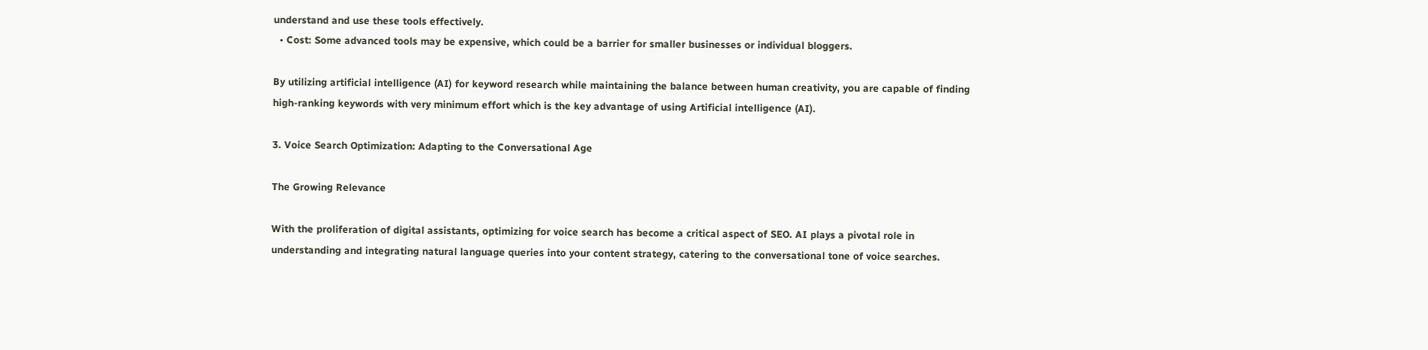understand and use these tools effectively.
  • Cost: Some advanced tools may be expensive, which could be a barrier for smaller businesses or individual bloggers.

By utilizing artificial intelligence (AI) for keyword research while maintaining the balance between human creativity, you are capable of finding high-ranking keywords with very minimum effort which is the key advantage of using Artificial intelligence (AI).

3. Voice Search Optimization: Adapting to the Conversational Age

The Growing Relevance

With the proliferation of digital assistants, optimizing for voice search has become a critical aspect of SEO. AI plays a pivotal role in understanding and integrating natural language queries into your content strategy, catering to the conversational tone of voice searches.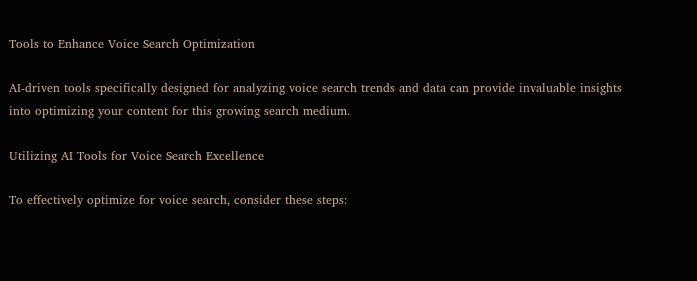Tools to Enhance Voice Search Optimization

AI-driven tools specifically designed for analyzing voice search trends and data can provide invaluable insights into optimizing your content for this growing search medium.

Utilizing AI Tools for Voice Search Excellence

To effectively optimize for voice search, consider these steps: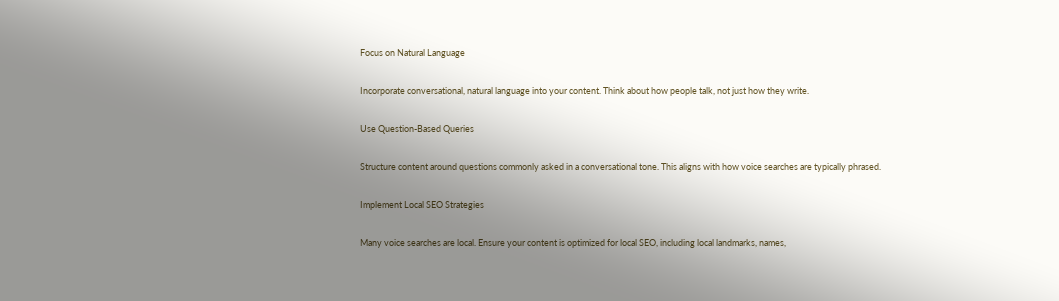Focus on Natural Language

Incorporate conversational, natural language into your content. Think about how people talk, not just how they write.

Use Question-Based Queries

Structure content around questions commonly asked in a conversational tone. This aligns with how voice searches are typically phrased.

Implement Local SEO Strategies

Many voice searches are local. Ensure your content is optimized for local SEO, including local landmarks, names,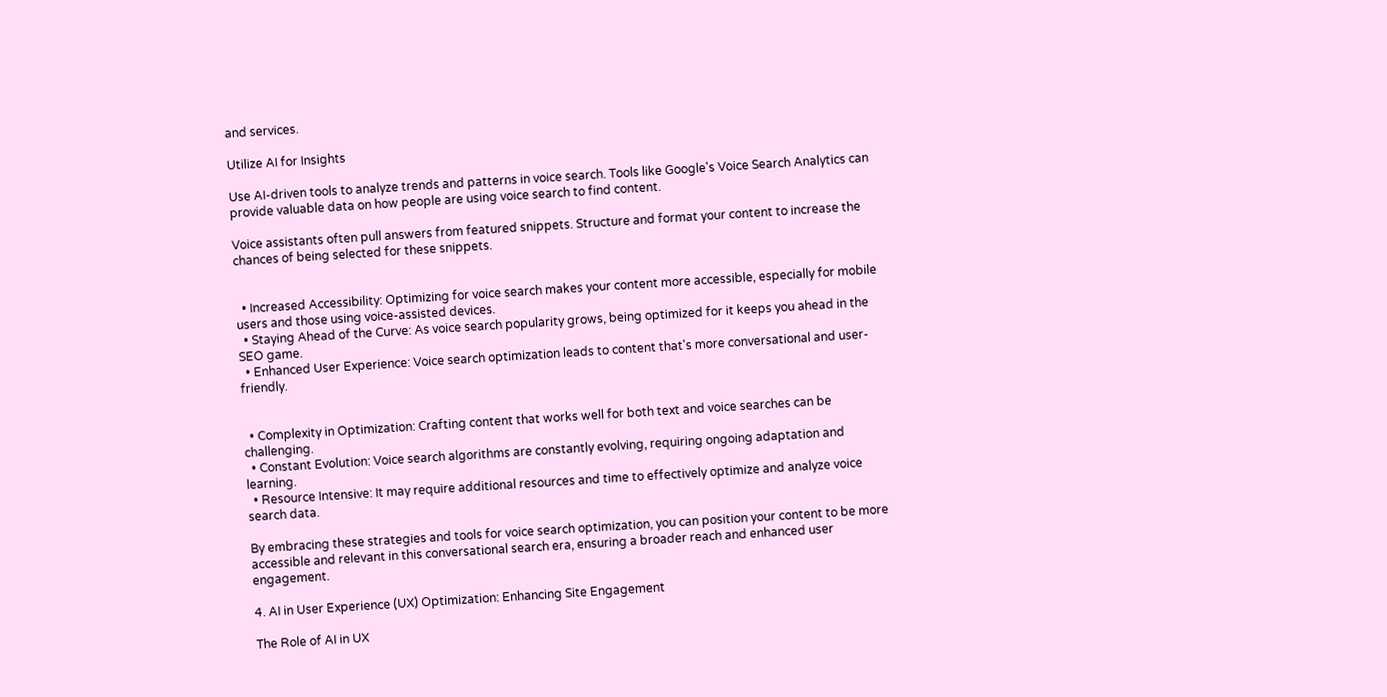and services.

Utilize AI for Insights

Use AI-driven tools to analyze trends and patterns in voice search. Tools like Google's Voice Search Analytics can provide valuable data on how people are using voice search to find content.

Voice assistants often pull answers from featured snippets. Structure and format your content to increase the chances of being selected for these snippets.


  • Increased Accessibility: Optimizing for voice search makes your content more accessible, especially for mobile users and those using voice-assisted devices.
  • Staying Ahead of the Curve: As voice search popularity grows, being optimized for it keeps you ahead in the SEO game.
  • Enhanced User Experience: Voice search optimization leads to content that's more conversational and user-friendly.


  • Complexity in Optimization: Crafting content that works well for both text and voice searches can be challenging.
  • Constant Evolution: Voice search algorithms are constantly evolving, requiring ongoing adaptation and learning.
  • Resource Intensive: It may require additional resources and time to effectively optimize and analyze voice search data.

By embracing these strategies and tools for voice search optimization, you can position your content to be more accessible and relevant in this conversational search era, ensuring a broader reach and enhanced user engagement.

4. AI in User Experience (UX) Optimization: Enhancing Site Engagement

The Role of AI in UX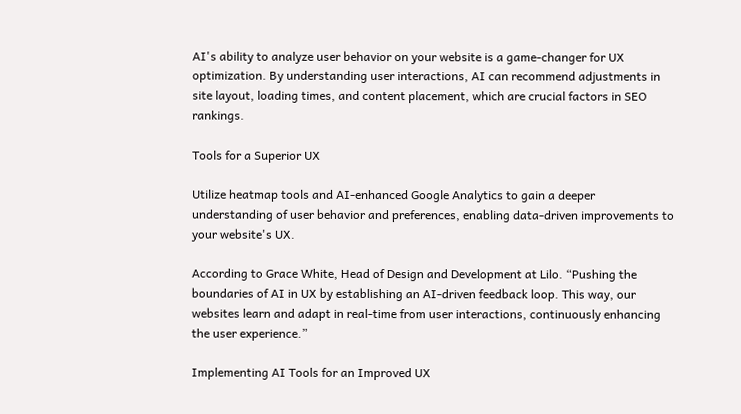AI's ability to analyze user behavior on your website is a game-changer for UX optimization. By understanding user interactions, AI can recommend adjustments in site layout, loading times, and content placement, which are crucial factors in SEO rankings.

Tools for a Superior UX

Utilize heatmap tools and AI-enhanced Google Analytics to gain a deeper understanding of user behavior and preferences, enabling data-driven improvements to your website's UX.

According to Grace White, Head of Design and Development at Lilo. “Pushing the boundaries of AI in UX by establishing an AI-driven feedback loop. This way, our websites learn and adapt in real-time from user interactions, continuously enhancing the user experience.”

Implementing AI Tools for an Improved UX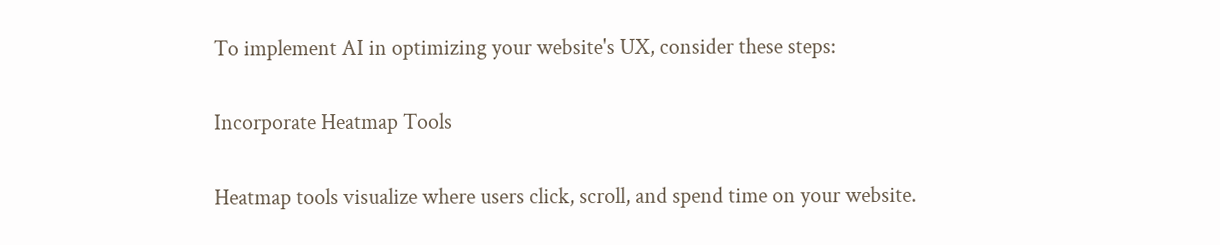To implement AI in optimizing your website's UX, consider these steps:

Incorporate Heatmap Tools

Heatmap tools visualize where users click, scroll, and spend time on your website.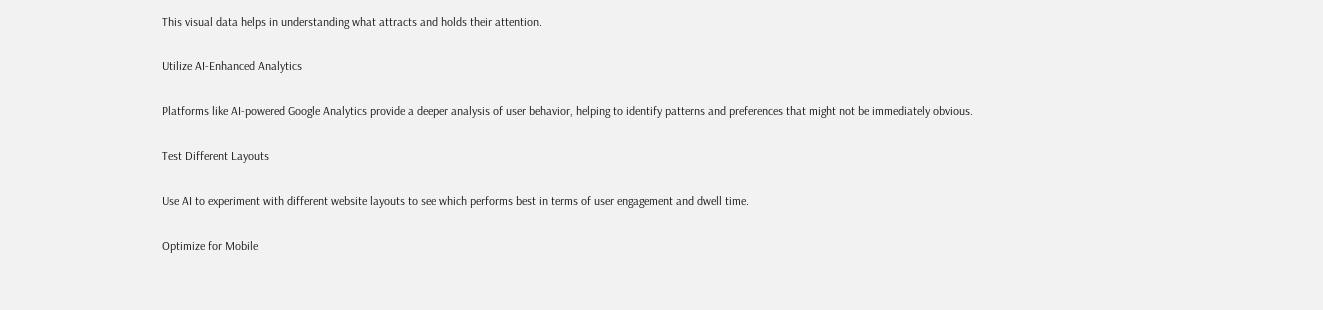This visual data helps in understanding what attracts and holds their attention.

Utilize AI-Enhanced Analytics

Platforms like AI-powered Google Analytics provide a deeper analysis of user behavior, helping to identify patterns and preferences that might not be immediately obvious.

Test Different Layouts

Use AI to experiment with different website layouts to see which performs best in terms of user engagement and dwell time.

Optimize for Mobile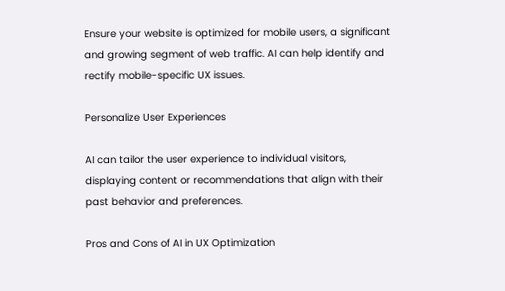Ensure your website is optimized for mobile users, a significant and growing segment of web traffic. AI can help identify and rectify mobile-specific UX issues.

Personalize User Experiences

AI can tailor the user experience to individual visitors, displaying content or recommendations that align with their past behavior and preferences.

Pros and Cons of AI in UX Optimization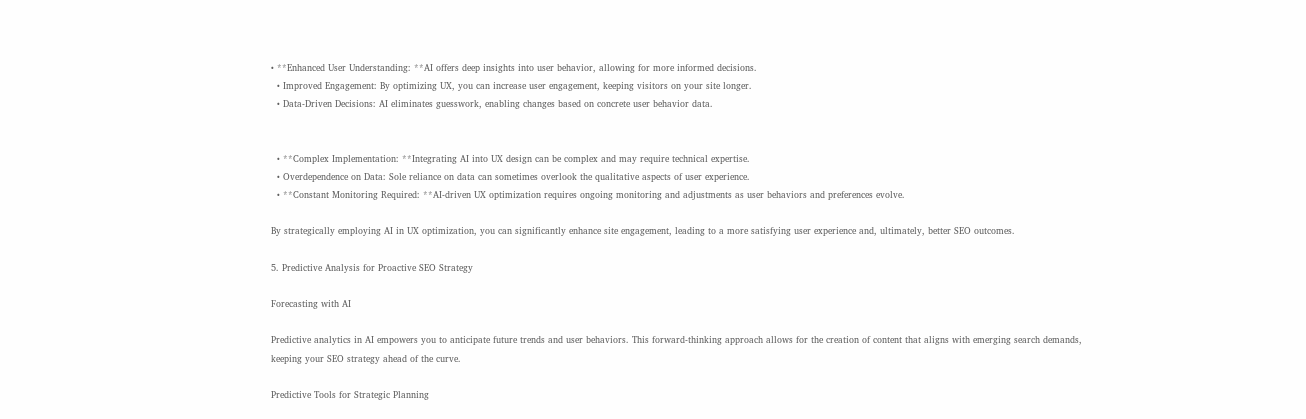• **Enhanced User Understanding: **AI offers deep insights into user behavior, allowing for more informed decisions.
  • Improved Engagement: By optimizing UX, you can increase user engagement, keeping visitors on your site longer.
  • Data-Driven Decisions: AI eliminates guesswork, enabling changes based on concrete user behavior data.


  • **Complex Implementation: **Integrating AI into UX design can be complex and may require technical expertise.
  • Overdependence on Data: Sole reliance on data can sometimes overlook the qualitative aspects of user experience.
  • **Constant Monitoring Required: **AI-driven UX optimization requires ongoing monitoring and adjustments as user behaviors and preferences evolve.

By strategically employing AI in UX optimization, you can significantly enhance site engagement, leading to a more satisfying user experience and, ultimately, better SEO outcomes.

5. Predictive Analysis for Proactive SEO Strategy

Forecasting with AI

Predictive analytics in AI empowers you to anticipate future trends and user behaviors. This forward-thinking approach allows for the creation of content that aligns with emerging search demands, keeping your SEO strategy ahead of the curve.

Predictive Tools for Strategic Planning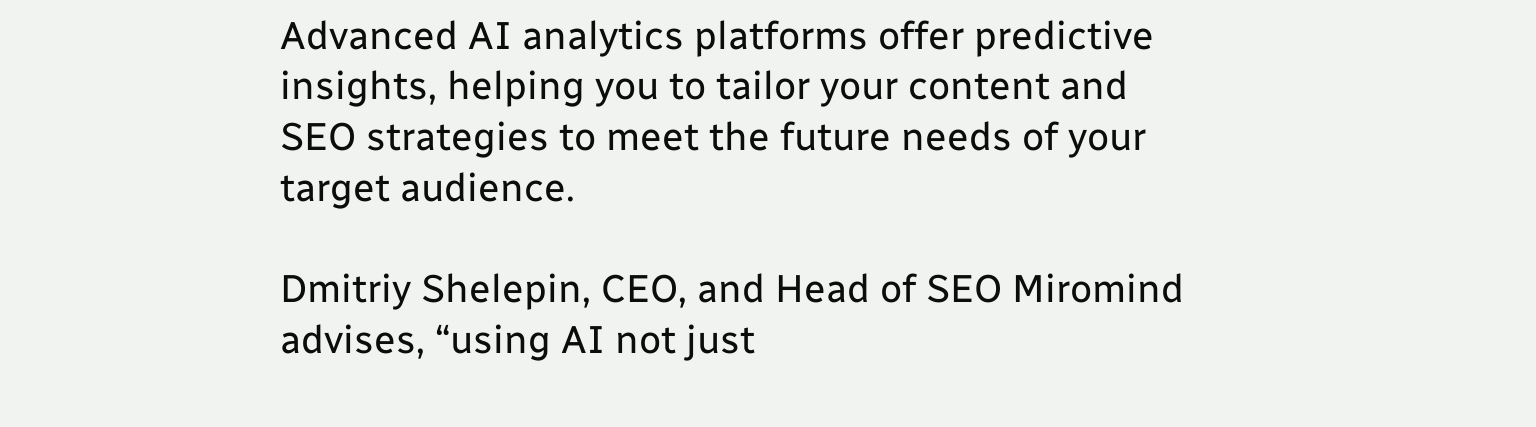Advanced AI analytics platforms offer predictive insights, helping you to tailor your content and SEO strategies to meet the future needs of your target audience.

Dmitriy Shelepin, CEO, and Head of SEO Miromind advises, “using AI not just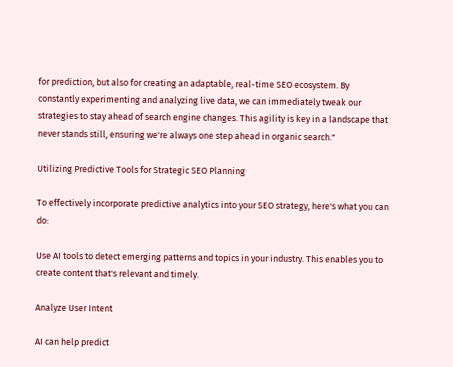for prediction, but also for creating an adaptable, real-time SEO ecosystem. By constantly experimenting and analyzing live data, we can immediately tweak our strategies to stay ahead of search engine changes. This agility is key in a landscape that never stands still, ensuring we're always one step ahead in organic search."

Utilizing Predictive Tools for Strategic SEO Planning

To effectively incorporate predictive analytics into your SEO strategy, here's what you can do:

Use AI tools to detect emerging patterns and topics in your industry. This enables you to create content that's relevant and timely.

Analyze User Intent

AI can help predict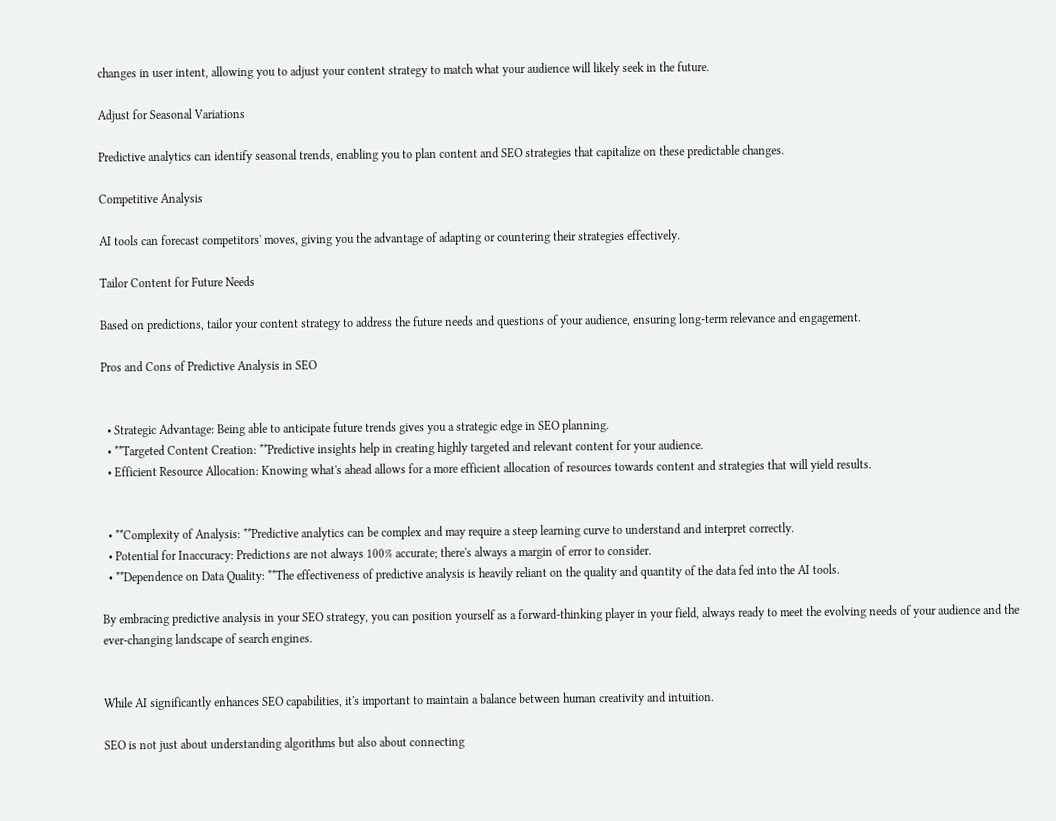changes in user intent, allowing you to adjust your content strategy to match what your audience will likely seek in the future.

Adjust for Seasonal Variations

Predictive analytics can identify seasonal trends, enabling you to plan content and SEO strategies that capitalize on these predictable changes.

Competitive Analysis

AI tools can forecast competitors' moves, giving you the advantage of adapting or countering their strategies effectively.

Tailor Content for Future Needs

Based on predictions, tailor your content strategy to address the future needs and questions of your audience, ensuring long-term relevance and engagement.

Pros and Cons of Predictive Analysis in SEO


  • Strategic Advantage: Being able to anticipate future trends gives you a strategic edge in SEO planning.
  • **Targeted Content Creation: **Predictive insights help in creating highly targeted and relevant content for your audience.
  • Efficient Resource Allocation: Knowing what's ahead allows for a more efficient allocation of resources towards content and strategies that will yield results.


  • **Complexity of Analysis: **Predictive analytics can be complex and may require a steep learning curve to understand and interpret correctly.
  • Potential for Inaccuracy: Predictions are not always 100% accurate; there's always a margin of error to consider.
  • **Dependence on Data Quality: **The effectiveness of predictive analysis is heavily reliant on the quality and quantity of the data fed into the AI tools.

By embracing predictive analysis in your SEO strategy, you can position yourself as a forward-thinking player in your field, always ready to meet the evolving needs of your audience and the ever-changing landscape of search engines.


While AI significantly enhances SEO capabilities, it's important to maintain a balance between human creativity and intuition.

SEO is not just about understanding algorithms but also about connecting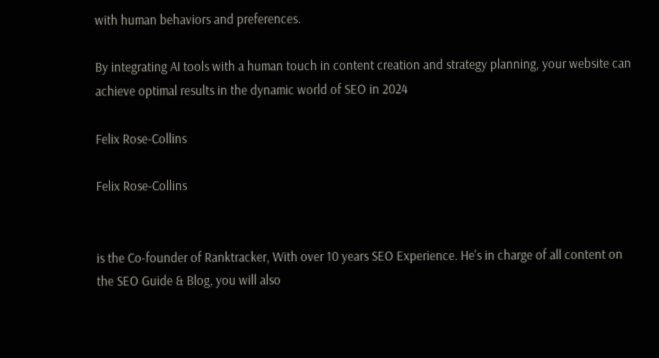with human behaviors and preferences.

By integrating AI tools with a human touch in content creation and strategy planning, your website can achieve optimal results in the dynamic world of SEO in 2024

Felix Rose-Collins

Felix Rose-Collins


is the Co-founder of Ranktracker, With over 10 years SEO Experience. He's in charge of all content on the SEO Guide & Blog, you will also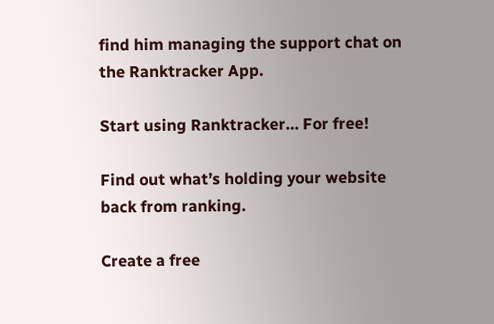find him managing the support chat on the Ranktracker App.

Start using Ranktracker… For free!

Find out what’s holding your website back from ranking.

Create a free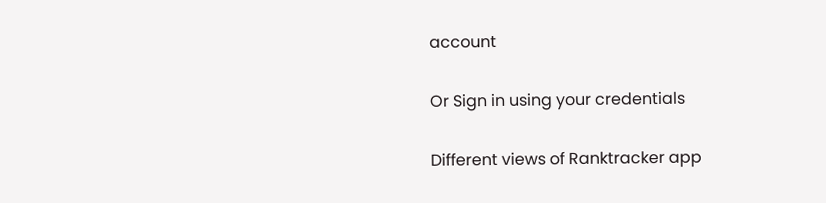account

Or Sign in using your credentials

Different views of Ranktracker app